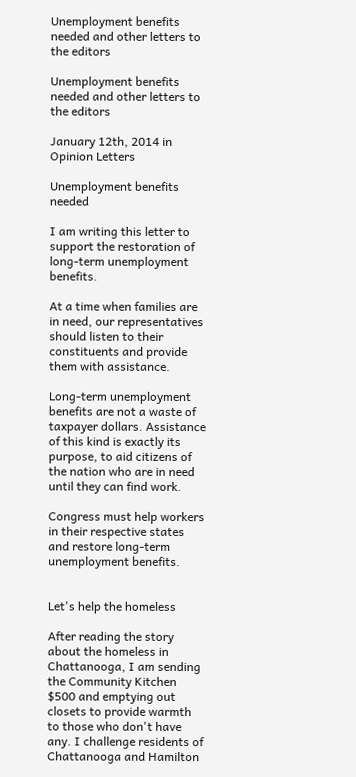Unemployment benefits needed and other letters to the editors

Unemployment benefits needed and other letters to the editors

January 12th, 2014 in Opinion Letters

Unemployment benefits needed

I am writing this letter to support the restoration of long-term unemployment benefits.

At a time when families are in need, our representatives should listen to their constituents and provide them with assistance.

Long-term unemployment benefits are not a waste of taxpayer dollars. Assistance of this kind is exactly its purpose, to aid citizens of the nation who are in need until they can find work.

Congress must help workers in their respective states and restore long-term unemployment benefits.


Let's help the homeless

After reading the story about the homeless in Chattanooga, I am sending the Community Kitchen $500 and emptying out closets to provide warmth to those who don't have any. I challenge residents of Chattanooga and Hamilton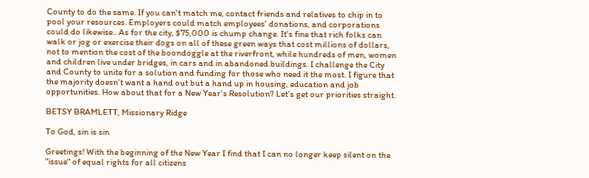County to do the same. If you can't match me, contact friends and relatives to chip in to pool your resources. Employers could match employees' donations, and corporations could do likewise.. As for the city, $75,000 is chump change. It's fine that rich folks can walk or jog or exercise their dogs on all of these green ways that cost millions of dollars, not to mention the cost of the boondoggle at the riverfront, while hundreds of men, women and children live under bridges, in cars and in abandoned buildings. I challenge the City and County to unite for a solution and funding for those who need it the most. I figure that the majority doesn't want a hand out but a hand up in housing, education and job opportunities. How about that for a New Year's Resolution? Let's get our priorities straight.

BETSY BRAMLETT, Missionary Ridge

To God, sin is sin

Greetings! With the beginning of the New Year I find that I can no longer keep silent on the "issue" of equal rights for all citizens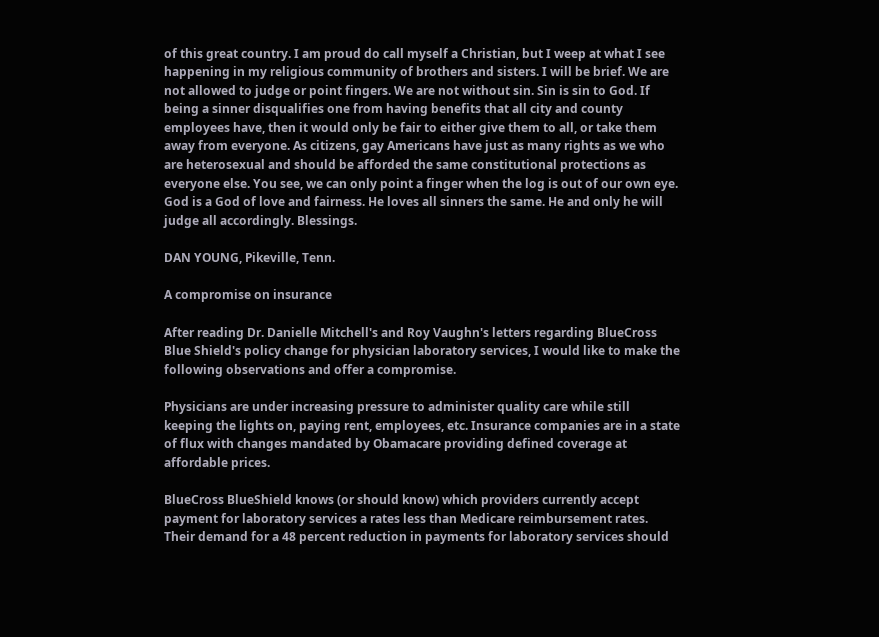of this great country. I am proud do call myself a Christian, but I weep at what I see happening in my religious community of brothers and sisters. I will be brief. We are not allowed to judge or point fingers. We are not without sin. Sin is sin to God. If being a sinner disqualifies one from having benefits that all city and county employees have, then it would only be fair to either give them to all, or take them away from everyone. As citizens, gay Americans have just as many rights as we who are heterosexual and should be afforded the same constitutional protections as everyone else. You see, we can only point a finger when the log is out of our own eye. God is a God of love and fairness. He loves all sinners the same. He and only he will judge all accordingly. Blessings.

DAN YOUNG, Pikeville, Tenn.

A compromise on insurance

After reading Dr. Danielle Mitchell's and Roy Vaughn's letters regarding BlueCross Blue Shield's policy change for physician laboratory services, I would like to make the following observations and offer a compromise.

Physicians are under increasing pressure to administer quality care while still keeping the lights on, paying rent, employees, etc. Insurance companies are in a state of flux with changes mandated by Obamacare providing defined coverage at affordable prices.

BlueCross BlueShield knows (or should know) which providers currently accept payment for laboratory services a rates less than Medicare reimbursement rates. Their demand for a 48 percent reduction in payments for laboratory services should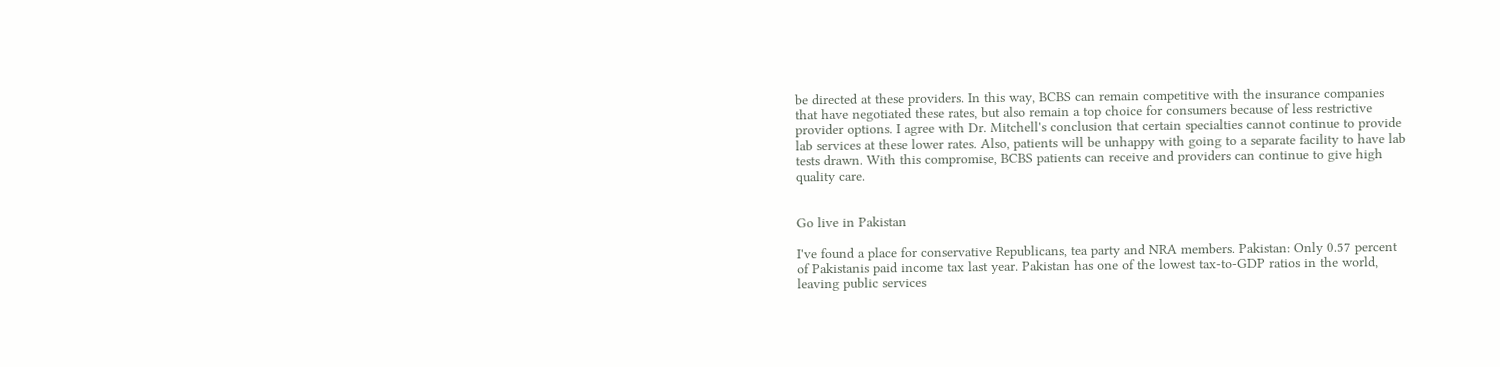be directed at these providers. In this way, BCBS can remain competitive with the insurance companies that have negotiated these rates, but also remain a top choice for consumers because of less restrictive provider options. I agree with Dr. Mitchell's conclusion that certain specialties cannot continue to provide lab services at these lower rates. Also, patients will be unhappy with going to a separate facility to have lab tests drawn. With this compromise, BCBS patients can receive and providers can continue to give high quality care.


Go live in Pakistan

I've found a place for conservative Republicans, tea party and NRA members. Pakistan: Only 0.57 percent of Pakistanis paid income tax last year. Pakistan has one of the lowest tax-to-GDP ratios in the world, leaving public services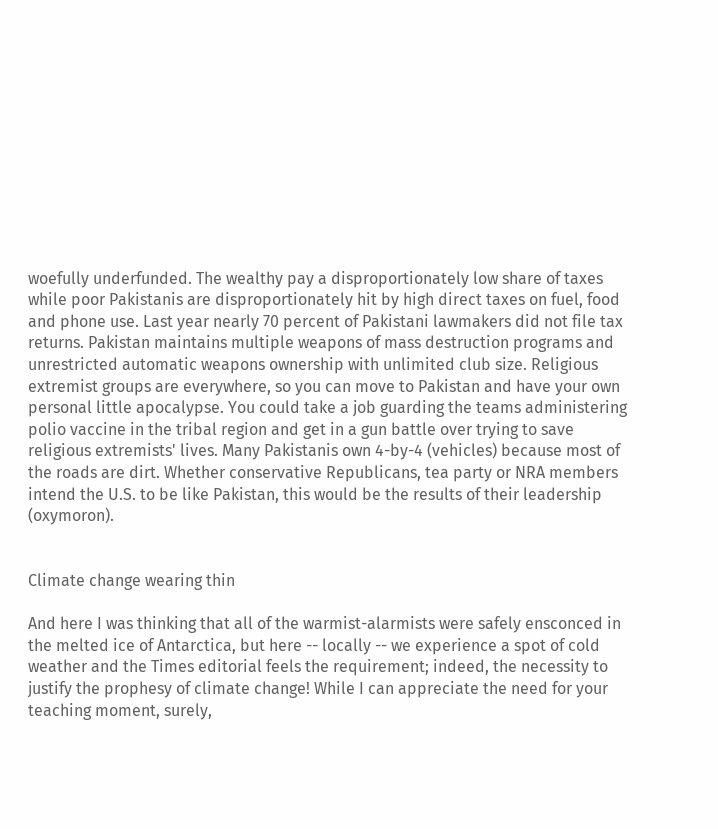woefully underfunded. The wealthy pay a disproportionately low share of taxes while poor Pakistanis are disproportionately hit by high direct taxes on fuel, food and phone use. Last year nearly 70 percent of Pakistani lawmakers did not file tax returns. Pakistan maintains multiple weapons of mass destruction programs and unrestricted automatic weapons ownership with unlimited club size. Religious extremist groups are everywhere, so you can move to Pakistan and have your own personal little apocalypse. You could take a job guarding the teams administering polio vaccine in the tribal region and get in a gun battle over trying to save religious extremists' lives. Many Pakistanis own 4-by-4 (vehicles) because most of the roads are dirt. Whether conservative Republicans, tea party or NRA members intend the U.S. to be like Pakistan, this would be the results of their leadership (oxymoron).


Climate change wearing thin

And here I was thinking that all of the warmist-alarmists were safely ensconced in the melted ice of Antarctica, but here -- locally -- we experience a spot of cold weather and the Times editorial feels the requirement; indeed, the necessity to justify the prophesy of climate change! While I can appreciate the need for your teaching moment, surely,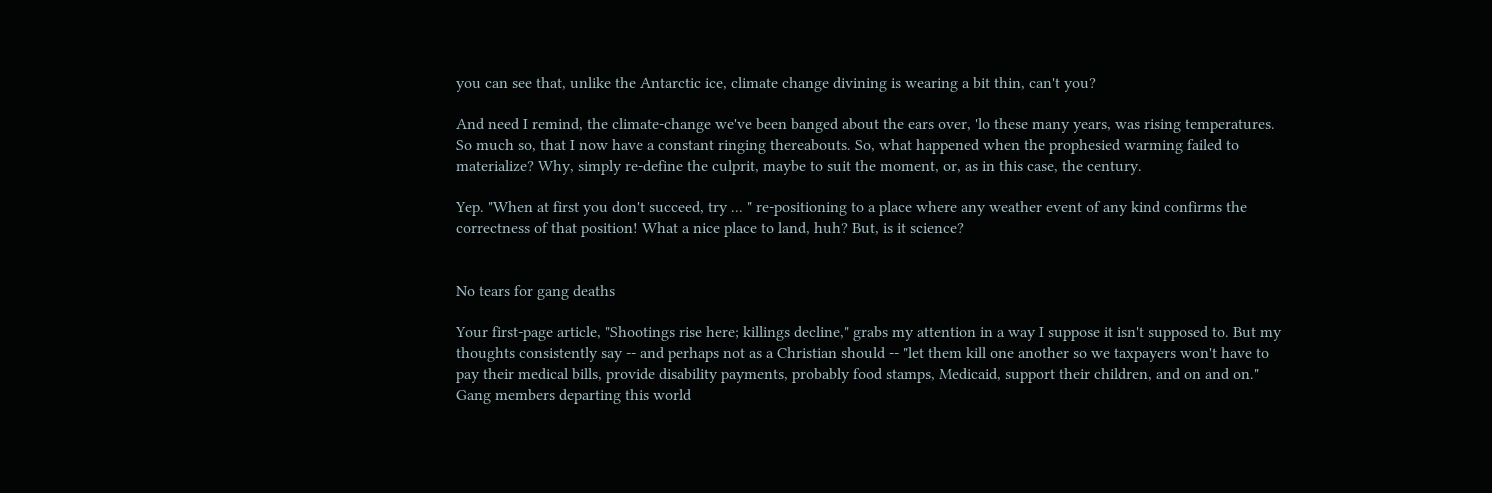you can see that, unlike the Antarctic ice, climate change divining is wearing a bit thin, can't you?

And need I remind, the climate-change we've been banged about the ears over, 'lo these many years, was rising temperatures. So much so, that I now have a constant ringing thereabouts. So, what happened when the prophesied warming failed to materialize? Why, simply re-define the culprit, maybe to suit the moment, or, as in this case, the century.

Yep. "When at first you don't succeed, try ... " re-positioning to a place where any weather event of any kind confirms the correctness of that position! What a nice place to land, huh? But, is it science?


No tears for gang deaths

Your first-page article, "Shootings rise here; killings decline," grabs my attention in a way I suppose it isn't supposed to. But my thoughts consistently say -- and perhaps not as a Christian should -- "let them kill one another so we taxpayers won't have to pay their medical bills, provide disability payments, probably food stamps, Medicaid, support their children, and on and on." Gang members departing this world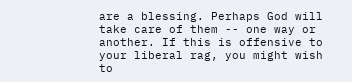are a blessing. Perhaps God will take care of them -- one way or another. If this is offensive to your liberal rag, you might wish to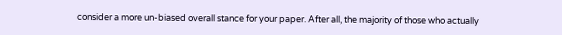consider a more un-biased overall stance for your paper. After all, the majority of those who actually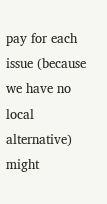pay for each issue (because we have no local alternative) might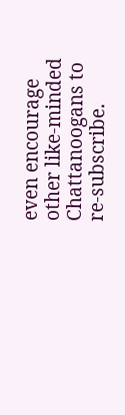even encourage other like-minded Chattanoogans to re-subscribe.